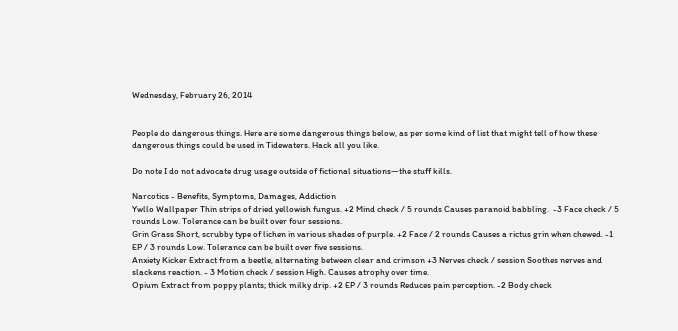Wednesday, February 26, 2014


People do dangerous things. Here are some dangerous things below, as per some kind of list that might tell of how these dangerous things could be used in Tidewaters. Hack all you like.

Do note I do not advocate drug usage outside of fictional situations—the stuff kills.

Narcotics - Benefits, Symptoms, Damages, Addiction
Ywllo Wallpaper Thin strips of dried yellowish fungus. +2 Mind check / 5 rounds Causes paranoid babbling.  -3 Face check / 5 rounds Low. Tolerance can be built over four sessions.
Grin Grass Short, scrubby type of lichen in various shades of purple. +2 Face / 2 rounds Causes a rictus grin when chewed. -1 EP / 3 rounds Low. Tolerance can be built over five sessions.
Anxiety Kicker Extract from a beetle, alternating between clear and crimson +3 Nerves check / session Soothes nerves and slackens reaction. - 3 Motion check / session High. Causes atrophy over time.
Opium Extract from poppy plants; thick milky drip. +2 EP / 3 rounds Reduces pain perception. -2 Body check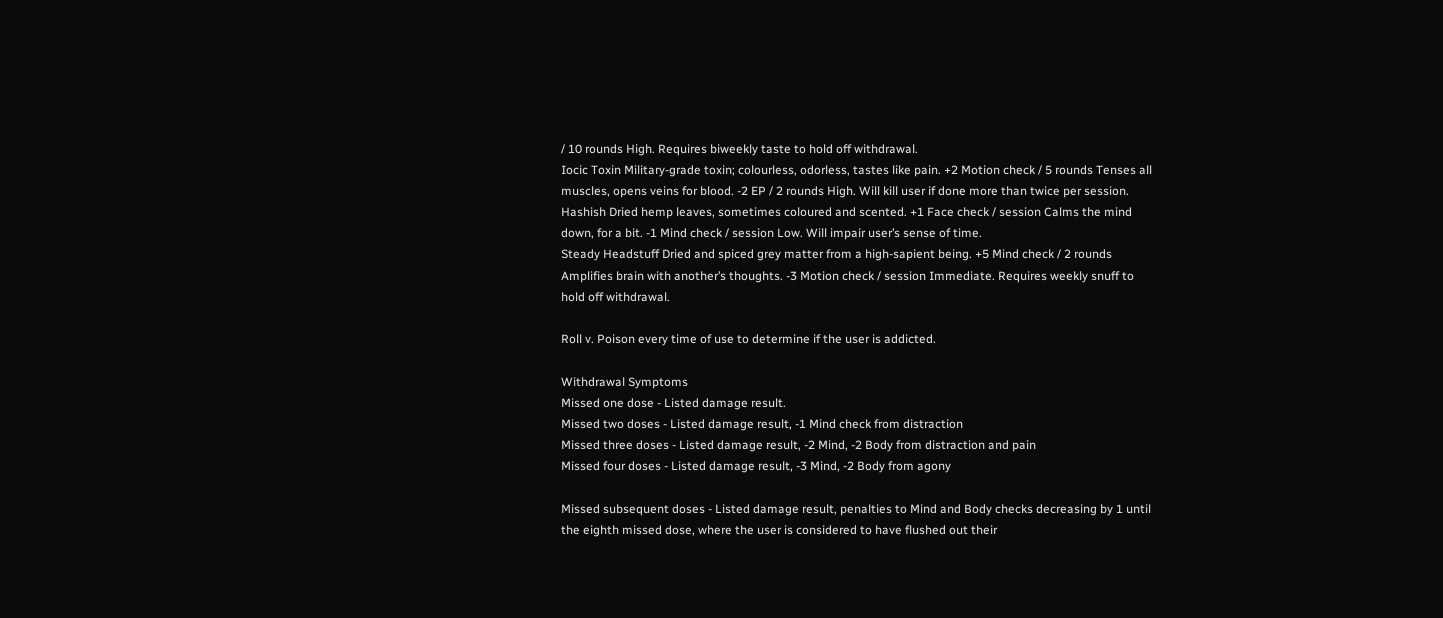/ 10 rounds High. Requires biweekly taste to hold off withdrawal.
Iocic Toxin Military-grade toxin; colourless, odorless, tastes like pain. +2 Motion check / 5 rounds Tenses all muscles, opens veins for blood. -2 EP / 2 rounds High. Will kill user if done more than twice per session.
Hashish Dried hemp leaves, sometimes coloured and scented. +1 Face check / session Calms the mind down, for a bit. -1 Mind check / session Low. Will impair user’s sense of time.
Steady Headstuff Dried and spiced grey matter from a high-sapient being. +5 Mind check / 2 rounds Amplifies brain with another’s thoughts. -3 Motion check / session Immediate. Requires weekly snuff to hold off withdrawal.

Roll v. Poison every time of use to determine if the user is addicted.

Withdrawal Symptoms
Missed one dose - Listed damage result.
Missed two doses - Listed damage result, -1 Mind check from distraction
Missed three doses - Listed damage result, -2 Mind, -2 Body from distraction and pain
Missed four doses - Listed damage result, -3 Mind, -2 Body from agony

Missed subsequent doses - Listed damage result, penalties to Mind and Body checks decreasing by 1 until the eighth missed dose, where the user is considered to have flushed out their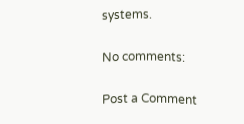systems.

No comments:

Post a Comment